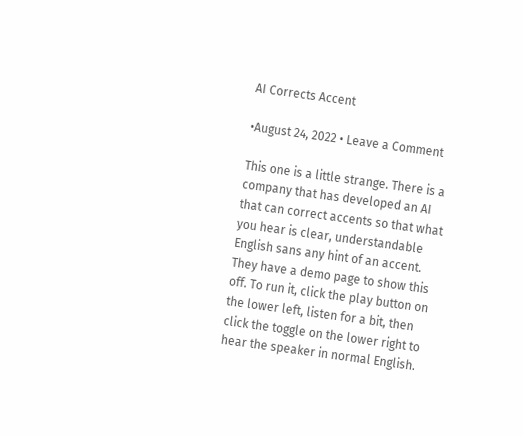AI Corrects Accent

•August 24, 2022 • Leave a Comment

This one is a little strange. There is a company that has developed an AI that can correct accents so that what you hear is clear, understandable English sans any hint of an accent. They have a demo page to show this off. To run it, click the play button on the lower left, listen for a bit, then click the toggle on the lower right to hear the speaker in normal English.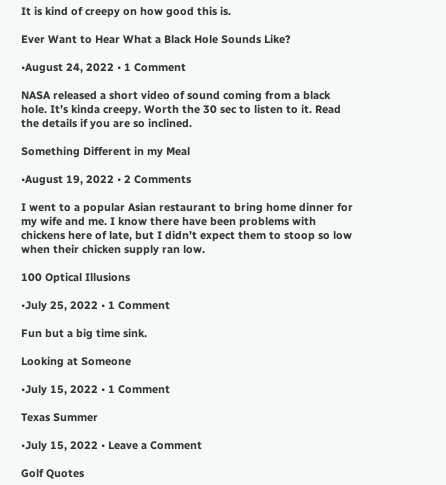It is kind of creepy on how good this is.

Ever Want to Hear What a Black Hole Sounds Like?

•August 24, 2022 • 1 Comment

NASA released a short video of sound coming from a black hole. It’s kinda creepy. Worth the 30 sec to listen to it. Read the details if you are so inclined.

Something Different in my Meal

•August 19, 2022 • 2 Comments

I went to a popular Asian restaurant to bring home dinner for my wife and me. I know there have been problems with chickens here of late, but I didn’t expect them to stoop so low when their chicken supply ran low.

100 Optical Illusions

•July 25, 2022 • 1 Comment

Fun but a big time sink.

Looking at Someone

•July 15, 2022 • 1 Comment

Texas Summer

•July 15, 2022 • Leave a Comment

Golf Quotes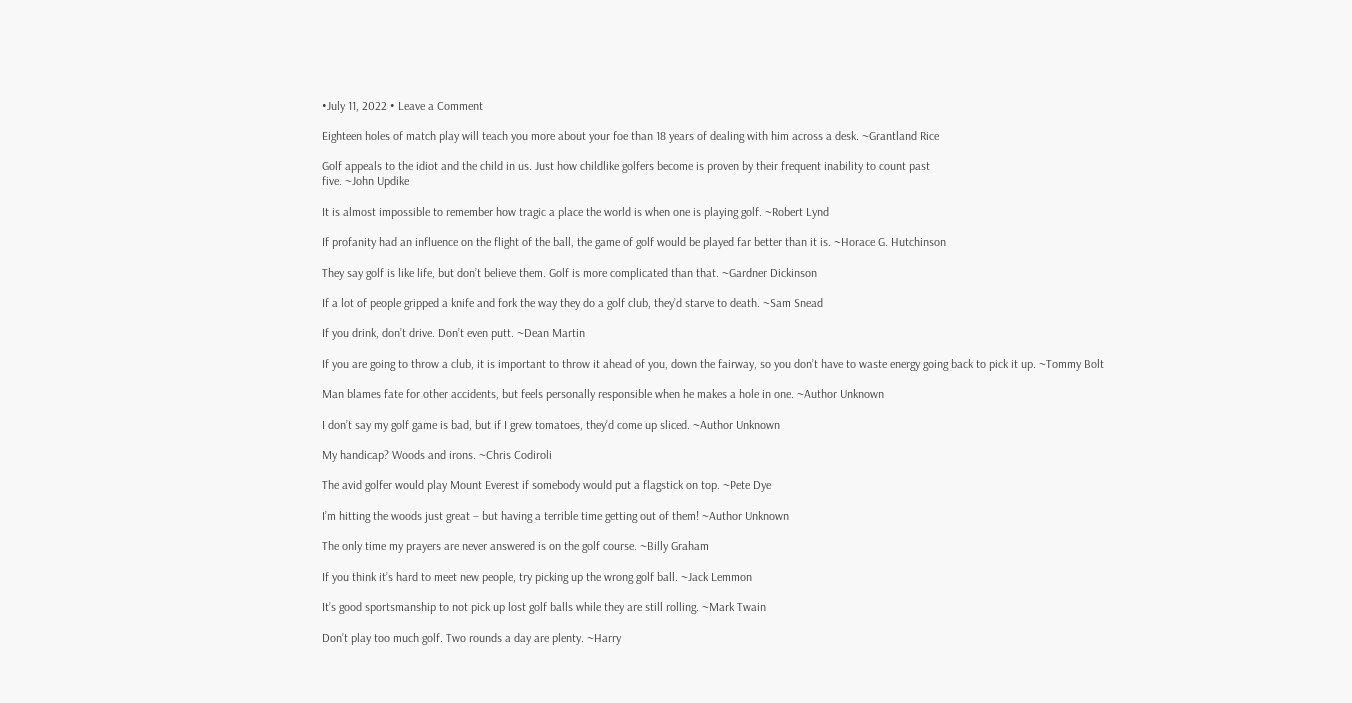•July 11, 2022 • Leave a Comment

Eighteen holes of match play will teach you more about your foe than 18 years of dealing with him across a desk. ~Grantland Rice

Golf appeals to the idiot and the child in us. Just how childlike golfers become is proven by their frequent inability to count past
five. ~John Updike

It is almost impossible to remember how tragic a place the world is when one is playing golf. ~Robert Lynd

If profanity had an influence on the flight of the ball, the game of golf would be played far better than it is. ~Horace G. Hutchinson

They say golf is like life, but don’t believe them. Golf is more complicated than that. ~Gardner Dickinson

If a lot of people gripped a knife and fork the way they do a golf club, they’d starve to death. ~Sam Snead

If you drink, don’t drive. Don’t even putt. ~Dean Martin

If you are going to throw a club, it is important to throw it ahead of you, down the fairway, so you don’t have to waste energy going back to pick it up. ~Tommy Bolt

Man blames fate for other accidents, but feels personally responsible when he makes a hole in one. ~Author Unknown

I don’t say my golf game is bad, but if I grew tomatoes, they’d come up sliced. ~Author Unknown

My handicap? Woods and irons. ~Chris Codiroli

The avid golfer would play Mount Everest if somebody would put a flagstick on top. ~Pete Dye

I’m hitting the woods just great – but having a terrible time getting out of them! ~Author Unknown

The only time my prayers are never answered is on the golf course. ~Billy Graham

If you think it’s hard to meet new people, try picking up the wrong golf ball. ~Jack Lemmon

It’s good sportsmanship to not pick up lost golf balls while they are still rolling. ~Mark Twain

Don’t play too much golf. Two rounds a day are plenty. ~Harry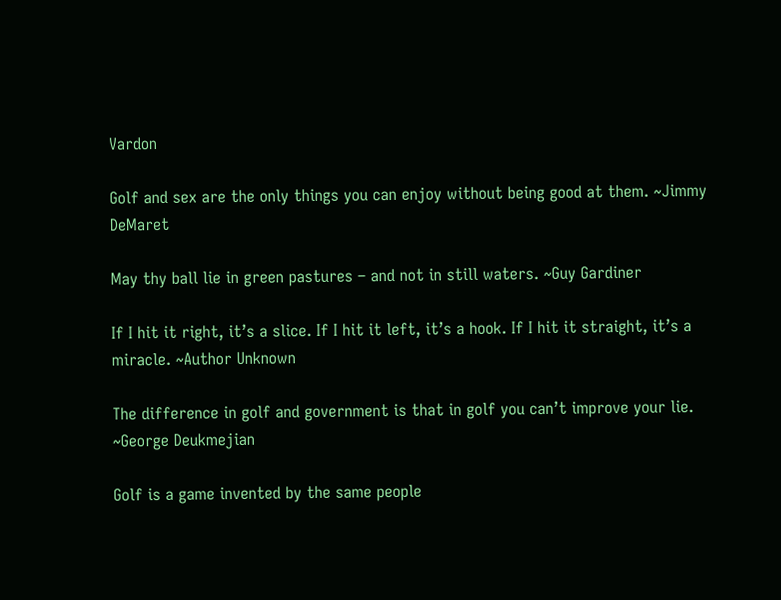Vardon

Golf and sex are the only things you can enjoy without being good at them. ~Jimmy DeMaret

May thy ball lie in green pastures – and not in still waters. ~Guy Gardiner

If I hit it right, it’s a slice. If I hit it left, it’s a hook. If I hit it straight, it’s a miracle. ~Author Unknown

The difference in golf and government is that in golf you can’t improve your lie. ~George Deukmejian

Golf is a game invented by the same people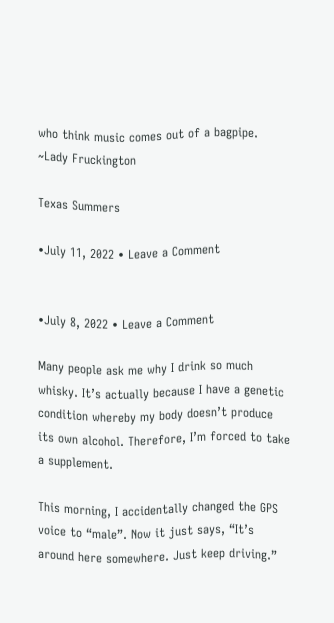who think music comes out of a bagpipe. ~Lady Fruckington

Texas Summers

•July 11, 2022 • Leave a Comment


•July 8, 2022 • Leave a Comment

Many people ask me why I drink so much whisky. It’s actually because I have a genetic condition whereby my body doesn’t produce its own alcohol. Therefore, I’m forced to take a supplement.

This morning, I accidentally changed the GPS voice to “male”. Now it just says, “It’s around here somewhere. Just keep driving.”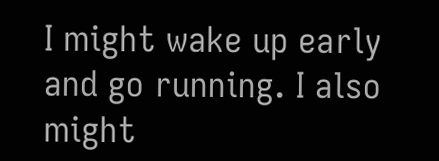I might wake up early and go running. I also might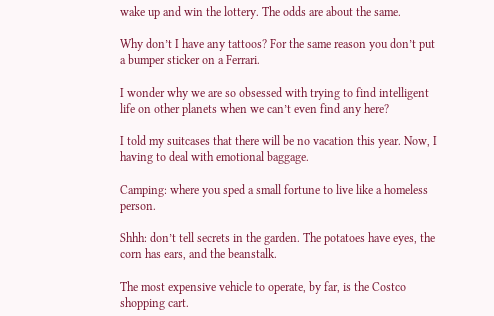wake up and win the lottery. The odds are about the same.

Why don’t I have any tattoos? For the same reason you don’t put a bumper sticker on a Ferrari.

I wonder why we are so obsessed with trying to find intelligent life on other planets when we can’t even find any here?

I told my suitcases that there will be no vacation this year. Now, I having to deal with emotional baggage.

Camping: where you sped a small fortune to live like a homeless person.

Shhh: don’t tell secrets in the garden. The potatoes have eyes, the corn has ears, and the beanstalk.

The most expensive vehicle to operate, by far, is the Costco shopping cart.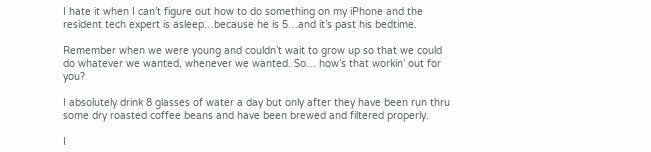I hate it when I can’t figure out how to do something on my iPhone and the resident tech expert is asleep…because he is 5…and it’s past his bedtime.

Remember when we were young and couldn’t wait to grow up so that we could do whatever we wanted, whenever we wanted. So… how’s that workin’ out for you?

I absolutely drink 8 glasses of water a day but only after they have been run thru some dry roasted coffee beans and have been brewed and filtered properly.

I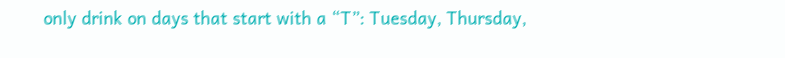only drink on days that start with a “T”: Tuesday, Thursday,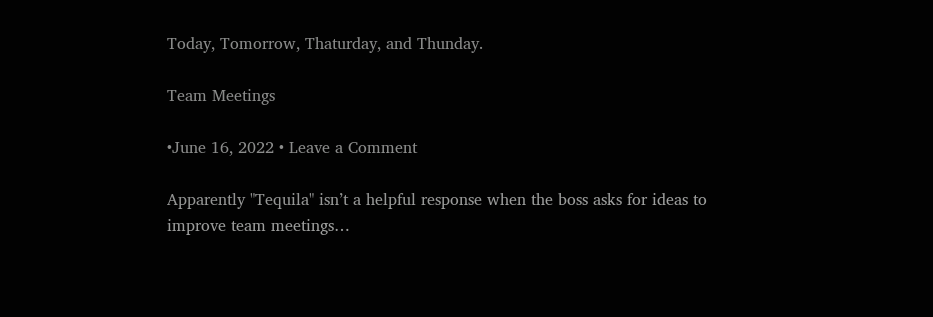Today, Tomorrow, Thaturday, and Thunday.

Team Meetings

•June 16, 2022 • Leave a Comment

Apparently "Tequila" isn’t a helpful response when the boss asks for ideas to improve team meetings…